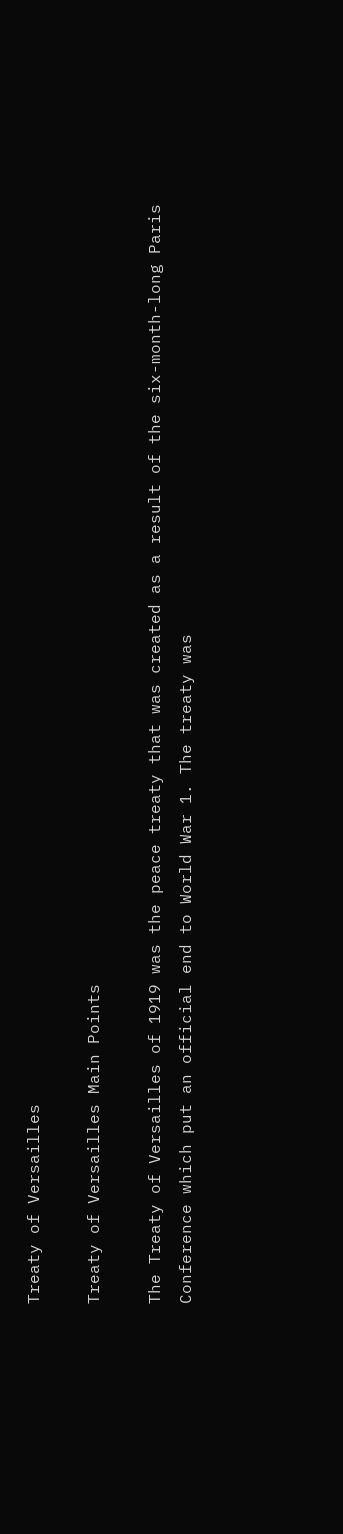Treaty of Versailles

Treaty of Versailles Main Points

The Treaty of Versailles of 1919 was the peace treaty that was created as a result of the six-month-long Paris Conference which put an official end to World War 1. The treaty was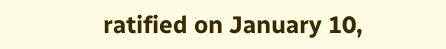ratified on January 10,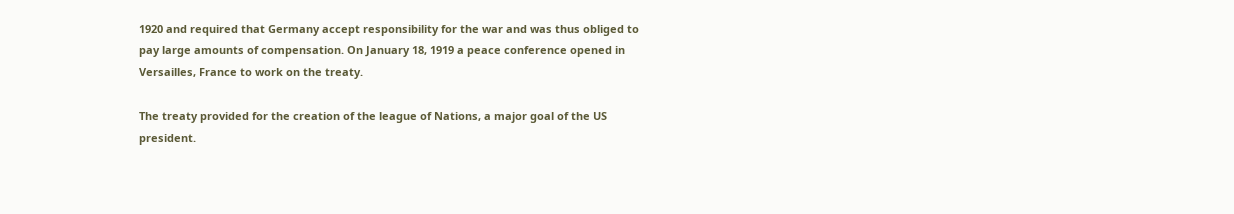1920 and required that Germany accept responsibility for the war and was thus obliged to pay large amounts of compensation. On January 18, 1919 a peace conference opened in Versailles, France to work on the treaty.

The treaty provided for the creation of the league of Nations, a major goal of the US president.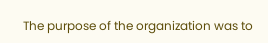The purpose of the organization was to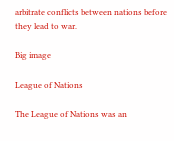arbitrate conflicts between nations before they lead to war.

Big image

League of Nations

The League of Nations was an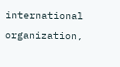international organization,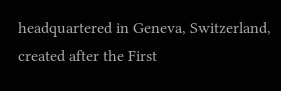headquartered in Geneva, Switzerland, created after the First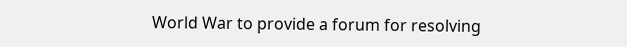World War to provide a forum for resolving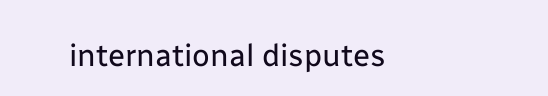international disputes